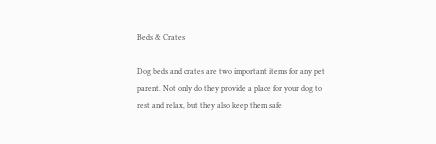Beds & Crates

Dog beds and crates are two important items for any pet parent. Not only do they provide a place for your dog to rest and relax, but they also keep them safe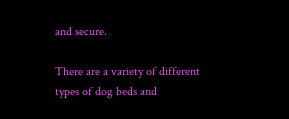and secure.

There are a variety of different types of dog beds and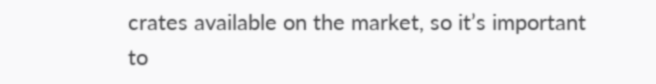crates available on the market, so it’s important to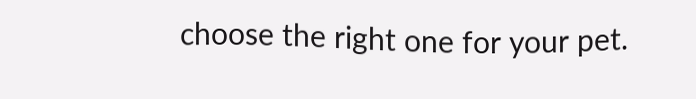choose the right one for your pet.